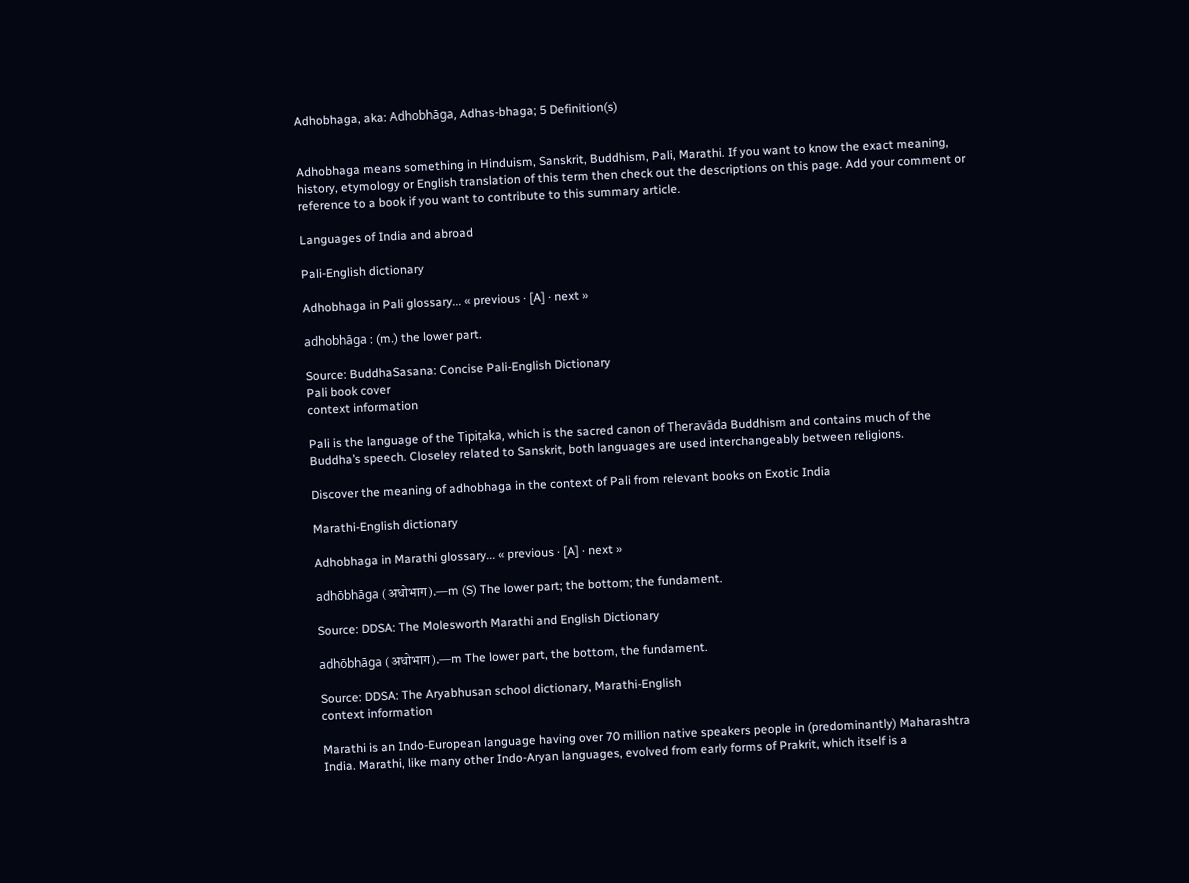Adhobhaga, aka: Adhobhāga, Adhas-bhaga; 5 Definition(s)


Adhobhaga means something in Hinduism, Sanskrit, Buddhism, Pali, Marathi. If you want to know the exact meaning, history, etymology or English translation of this term then check out the descriptions on this page. Add your comment or reference to a book if you want to contribute to this summary article.

Languages of India and abroad

Pali-English dictionary

Adhobhaga in Pali glossary... « previous · [A] · next »

adhobhāga : (m.) the lower part.

Source: BuddhaSasana: Concise Pali-English Dictionary
Pali book cover
context information

Pali is the language of the Tipiṭaka, which is the sacred canon of Theravāda Buddhism and contains much of the Buddha’s speech. Closeley related to Sanskrit, both languages are used interchangeably between religions.

Discover the meaning of adhobhaga in the context of Pali from relevant books on Exotic India

Marathi-English dictionary

Adhobhaga in Marathi glossary... « previous · [A] · next »

adhōbhāga (अधोभाग).—m (S) The lower part; the bottom; the fundament.

Source: DDSA: The Molesworth Marathi and English Dictionary

adhōbhāga (अधोभाग).—m The lower part, the bottom, the fundament.

Source: DDSA: The Aryabhusan school dictionary, Marathi-English
context information

Marathi is an Indo-European language having over 70 million native speakers people in (predominantly) Maharashtra India. Marathi, like many other Indo-Aryan languages, evolved from early forms of Prakrit, which itself is a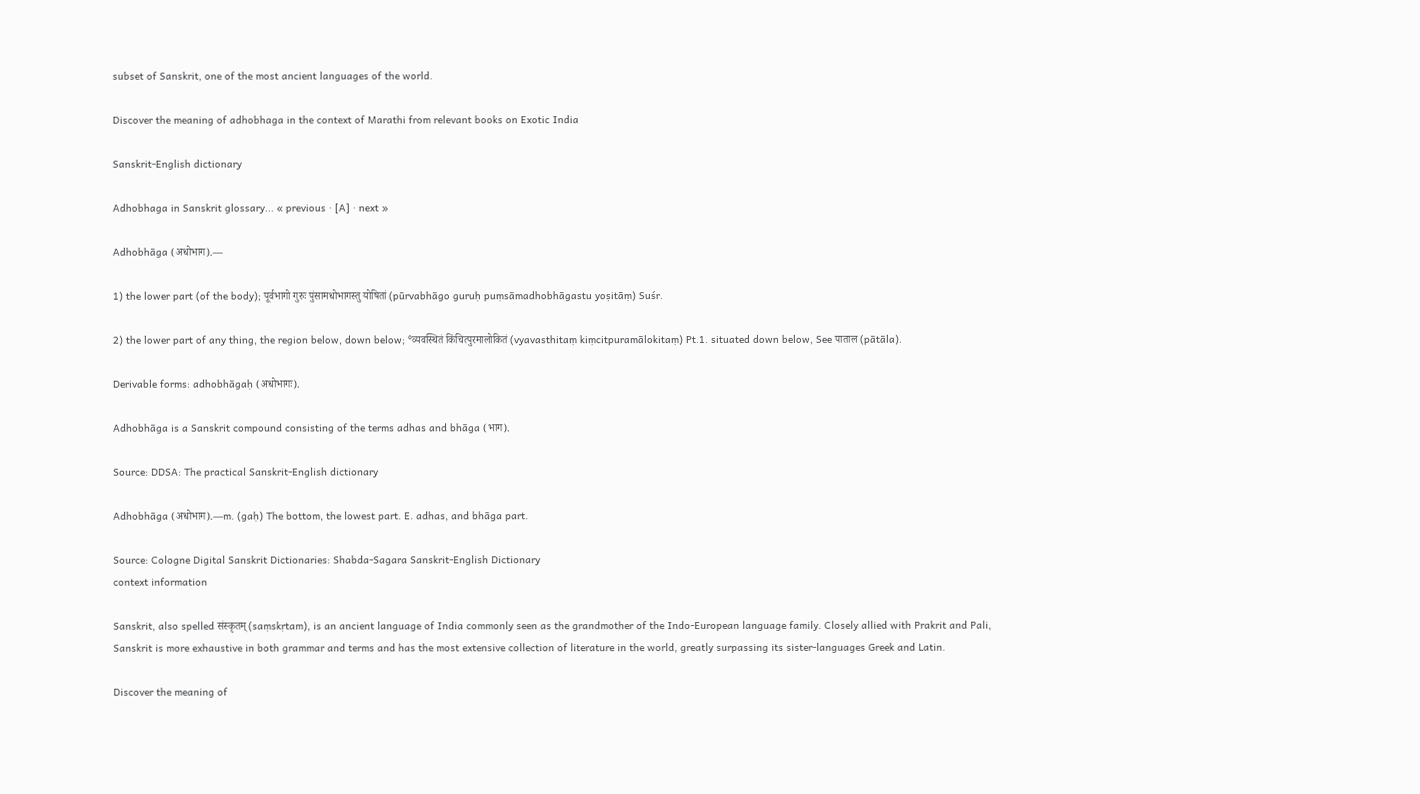subset of Sanskrit, one of the most ancient languages of the world.

Discover the meaning of adhobhaga in the context of Marathi from relevant books on Exotic India

Sanskrit-English dictionary

Adhobhaga in Sanskrit glossary... « previous · [A] · next »

Adhobhāga (अधोभाग).—

1) the lower part (of the body); पूर्वभागो गुरुः पुंसामधोभागस्तु योषितां (pūrvabhāgo guruḥ puṃsāmadhobhāgastu yoṣitāṃ) Suśr.

2) the lower part of any thing, the region below, down below; °व्यवस्थितं किंचित्पुरमालोकितं (vyavasthitaṃ kiṃcitpuramālokitaṃ) Pt.1. situated down below, See पाताल (pātāla).

Derivable forms: adhobhāgaḥ (अधोभागः).

Adhobhāga is a Sanskrit compound consisting of the terms adhas and bhāga (भाग).

Source: DDSA: The practical Sanskrit-English dictionary

Adhobhāga (अधोभाग).—m. (gaḥ) The bottom, the lowest part. E. adhas, and bhāga part.

Source: Cologne Digital Sanskrit Dictionaries: Shabda-Sagara Sanskrit-English Dictionary
context information

Sanskrit, also spelled संस्कृतम् (saṃskṛtam), is an ancient language of India commonly seen as the grandmother of the Indo-European language family. Closely allied with Prakrit and Pali, Sanskrit is more exhaustive in both grammar and terms and has the most extensive collection of literature in the world, greatly surpassing its sister-languages Greek and Latin.

Discover the meaning of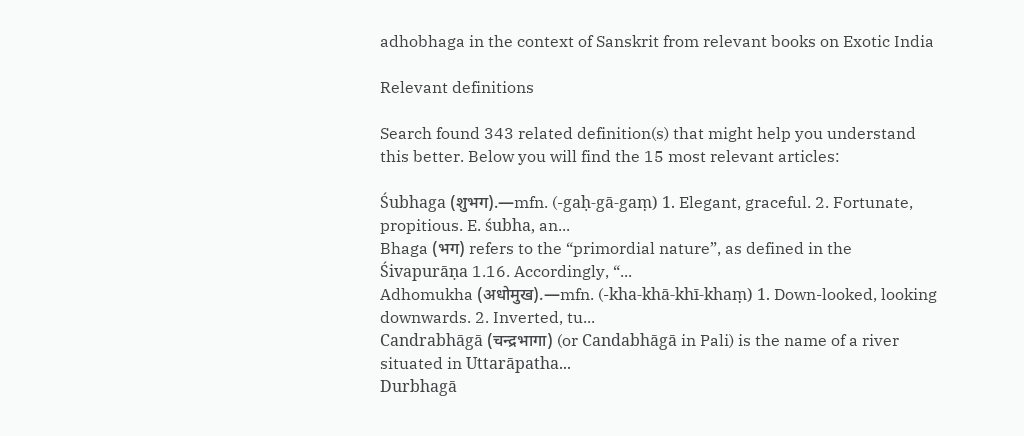adhobhaga in the context of Sanskrit from relevant books on Exotic India

Relevant definitions

Search found 343 related definition(s) that might help you understand this better. Below you will find the 15 most relevant articles:

Śubhaga (शुभग).—mfn. (-gaḥ-gā-gaṃ) 1. Elegant, graceful. 2. Fortunate, propitious. E. śubha, an...
Bhaga (भग) refers to the “primordial nature”, as defined in the Śivapurāṇa 1.16. Accordingly, “...
Adhomukha (अधोमुख).—mfn. (-kha-khā-khī-khaṃ) 1. Down-looked, looking downwards. 2. Inverted, tu...
Candrabhāgā (चन्द्रभागा) (or Candabhāgā in Pali) is the name of a river situated in Uttarāpatha...
Durbhagā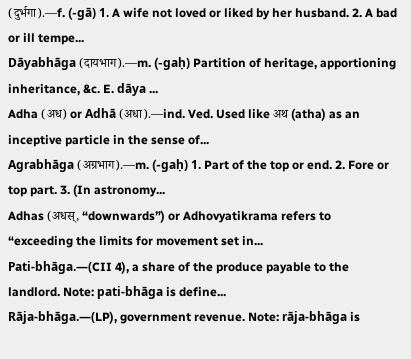(दुर्भगा).—f. (-gā) 1. A wife not loved or liked by her husband. 2. A bad or ill tempe...
Dāyabhāga (दायभाग).—m. (-gaḥ) Partition of heritage, apportioning inheritance, &c. E. dāya ...
Adha (अध) or Adhā (अधा).—ind. Ved. Used like अथ (atha) as an inceptive particle in the sense of...
Agrabhāga (अग्रभाग).—m. (-gaḥ) 1. Part of the top or end. 2. Fore or top part. 3. (In astronomy...
Adhas (अधस्, “downwards”) or Adhovyatikrama refers to “exceeding the limits for movement set in...
Pati-bhāga.—(CII 4), a share of the produce payable to the landlord. Note: pati-bhāga is define...
Rāja-bhāga.—(LP), government revenue. Note: rāja-bhāga is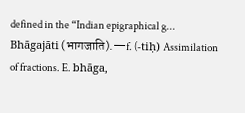defined in the “Indian epigraphical g...
Bhāgajāti (भागजाति).—f. (-tiḥ) Assimilation of fractions. E. bhāga,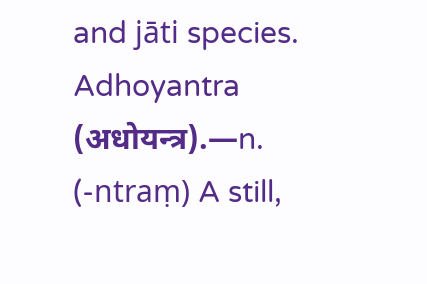and jāti species.
Adhoyantra (अधोयन्त्र).—n. (-ntraṃ) A still,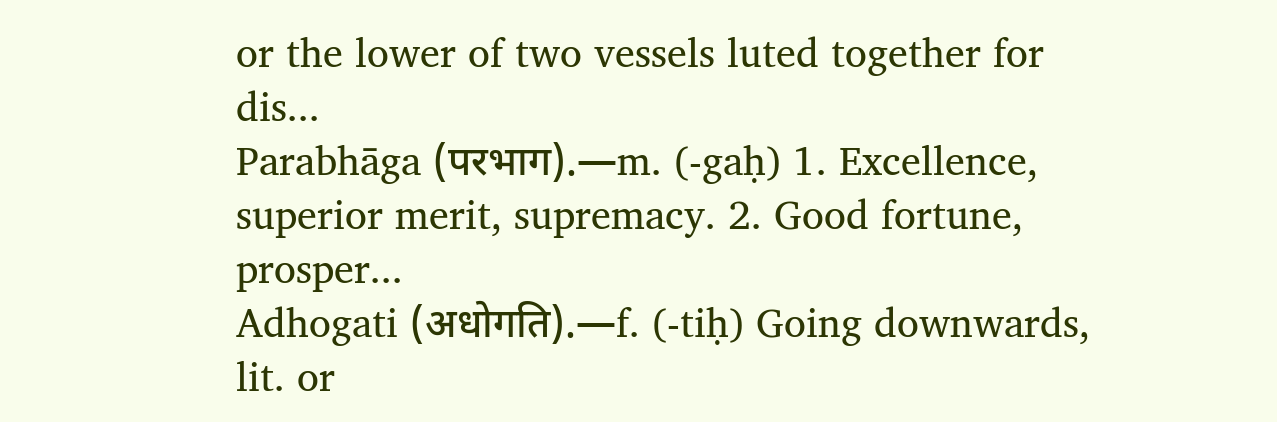or the lower of two vessels luted together for dis...
Parabhāga (परभाग).—m. (-gaḥ) 1. Excellence, superior merit, supremacy. 2. Good fortune, prosper...
Adhogati (अधोगति).—f. (-tiḥ) Going downwards, lit. or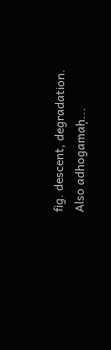fig. descent, degradation. Also adhogamaḥ...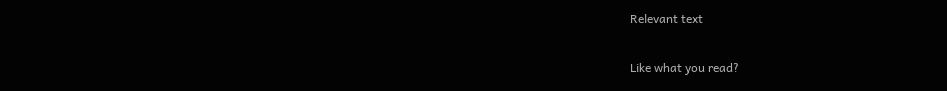Relevant text

Like what you read?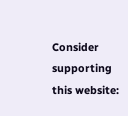Consider supporting this website: